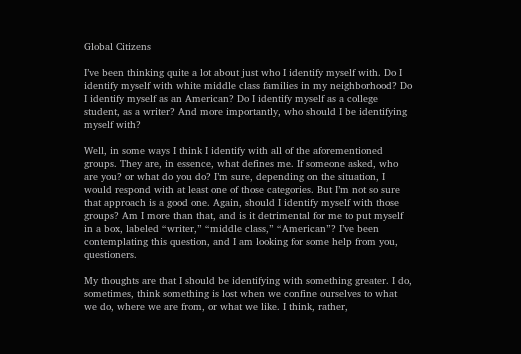Global Citizens

I’ve been thinking quite a lot about just who I identify myself with. Do I identify myself with white middle class families in my neighborhood? Do I identify myself as an American? Do I identify myself as a college student, as a writer? And more importantly, who should I be identifying myself with?

Well, in some ways I think I identify with all of the aforementioned groups. They are, in essence, what defines me. If someone asked, who are you? or what do you do? I’m sure, depending on the situation, I would respond with at least one of those categories. But I’m not so sure that approach is a good one. Again, should I identify myself with those groups? Am I more than that, and is it detrimental for me to put myself in a box, labeled “writer,” “middle class,” “American”? I’ve been contemplating this question, and I am looking for some help from you, questioners.

My thoughts are that I should be identifying with something greater. I do, sometimes, think something is lost when we confine ourselves to what we do, where we are from, or what we like. I think, rather,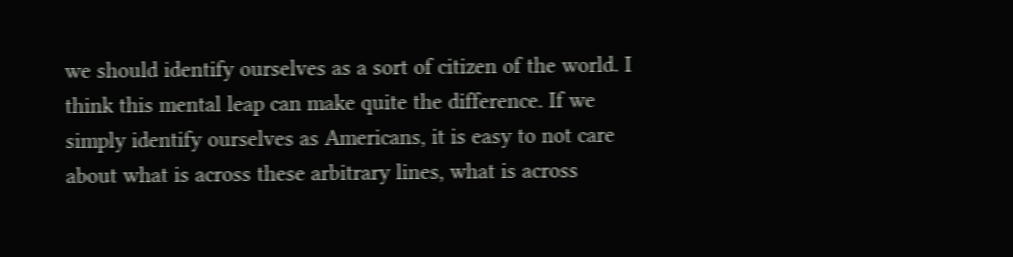we should identify ourselves as a sort of citizen of the world. I think this mental leap can make quite the difference. If we simply identify ourselves as Americans, it is easy to not care about what is across these arbitrary lines, what is across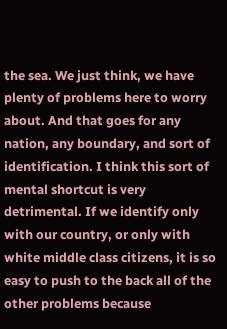the sea. We just think, we have plenty of problems here to worry about. And that goes for any nation, any boundary, and sort of identification. I think this sort of mental shortcut is very detrimental. If we identify only with our country, or only with white middle class citizens, it is so easy to push to the back all of the other problems because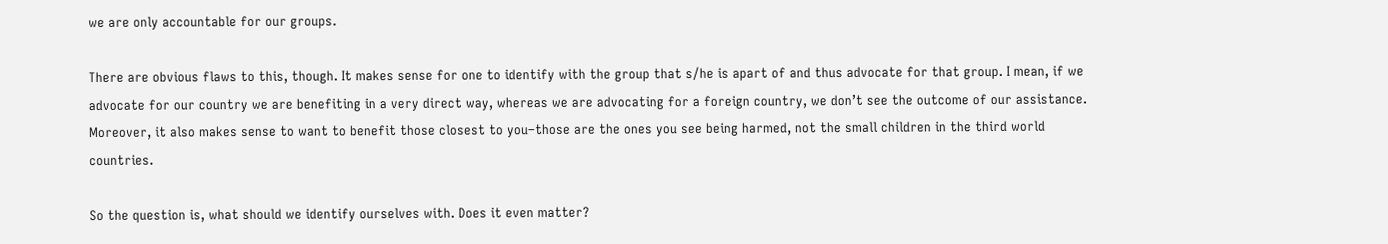we are only accountable for our groups.

There are obvious flaws to this, though. It makes sense for one to identify with the group that s/he is apart of and thus advocate for that group. I mean, if we advocate for our country we are benefiting in a very direct way, whereas we are advocating for a foreign country, we don’t see the outcome of our assistance. Moreover, it also makes sense to want to benefit those closest to you–those are the ones you see being harmed, not the small children in the third world countries.

So the question is, what should we identify ourselves with. Does it even matter?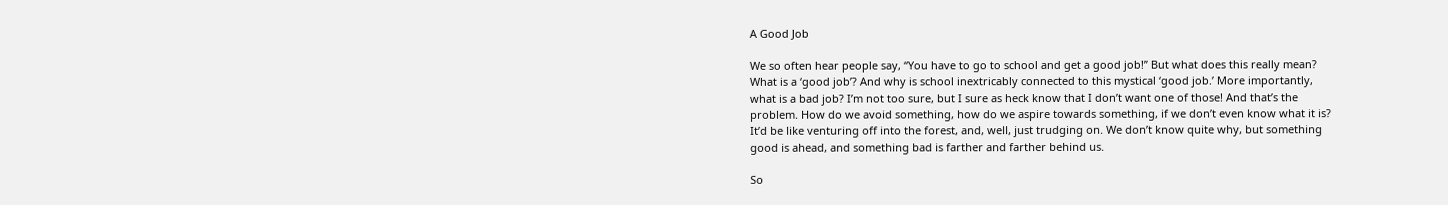A Good Job

We so often hear people say, “You have to go to school and get a good job!” But what does this really mean? What is a ‘good job’? And why is school inextricably connected to this mystical ‘good job.’ More importantly, what is a bad job? I’m not too sure, but I sure as heck know that I don’t want one of those! And that’s the problem. How do we avoid something, how do we aspire towards something, if we don’t even know what it is? It’d be like venturing off into the forest, and, well, just trudging on. We don’t know quite why, but something good is ahead, and something bad is farther and farther behind us.

So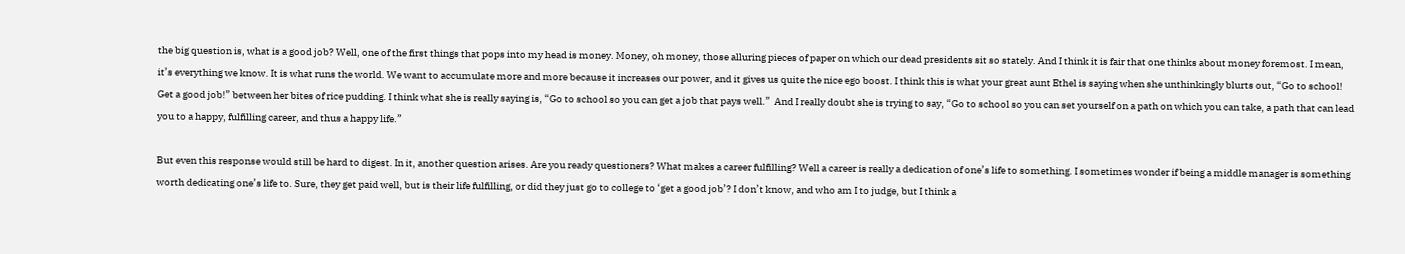the big question is, what is a good job? Well, one of the first things that pops into my head is money. Money, oh money, those alluring pieces of paper on which our dead presidents sit so stately. And I think it is fair that one thinks about money foremost. I mean, it’s everything we know. It is what runs the world. We want to accumulate more and more because it increases our power, and it gives us quite the nice ego boost. I think this is what your great aunt Ethel is saying when she unthinkingly blurts out, “Go to school! Get a good job!” between her bites of rice pudding. I think what she is really saying is, “Go to school so you can get a job that pays well.”  And I really doubt she is trying to say, “Go to school so you can set yourself on a path on which you can take, a path that can lead you to a happy, fulfilling career, and thus a happy life.”

But even this response would still be hard to digest. In it, another question arises. Are you ready questioners? What makes a career fulfilling? Well a career is really a dedication of one’s life to something. I sometimes wonder if being a middle manager is something worth dedicating one’s life to. Sure, they get paid well, but is their life fulfilling, or did they just go to college to ‘get a good job’? I don’t know, and who am I to judge, but I think a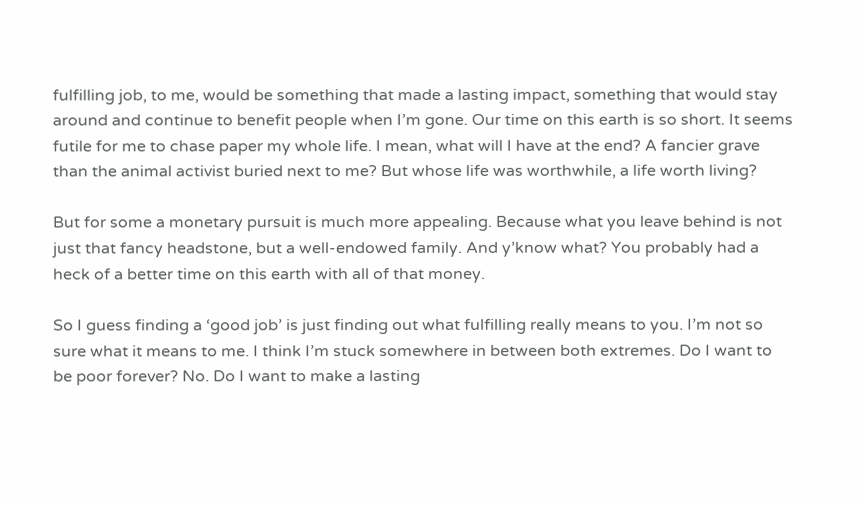fulfilling job, to me, would be something that made a lasting impact, something that would stay around and continue to benefit people when I’m gone. Our time on this earth is so short. It seems futile for me to chase paper my whole life. I mean, what will I have at the end? A fancier grave than the animal activist buried next to me? But whose life was worthwhile, a life worth living?

But for some a monetary pursuit is much more appealing. Because what you leave behind is not just that fancy headstone, but a well-endowed family. And y’know what? You probably had a heck of a better time on this earth with all of that money.

So I guess finding a ‘good job’ is just finding out what fulfilling really means to you. I’m not so sure what it means to me. I think I’m stuck somewhere in between both extremes. Do I want to be poor forever? No. Do I want to make a lasting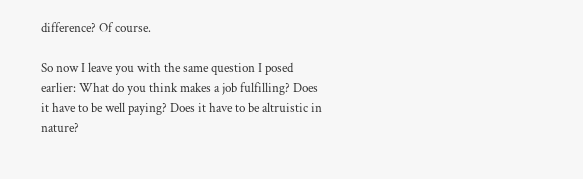difference? Of course.

So now I leave you with the same question I posed earlier: What do you think makes a job fulfilling? Does it have to be well paying? Does it have to be altruistic in nature?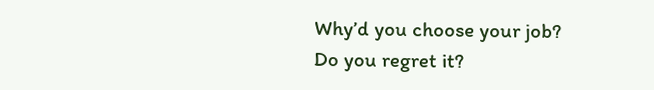Why’d you choose your job? Do you regret it?